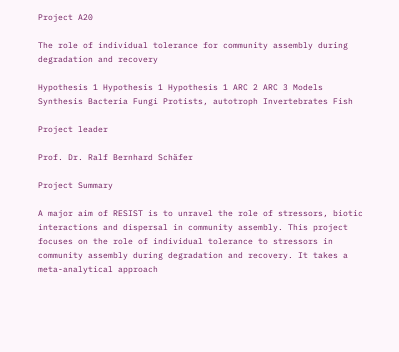Project A20

The role of individual tolerance for community assembly during degradation and recovery

Hypothesis 1 Hypothesis 1 Hypothesis 1 ARC 2 ARC 3 Models Synthesis Bacteria Fungi Protists, autotroph Invertebrates Fish

Project leader

Prof. Dr. Ralf Bernhard Schäfer

Project Summary

A major aim of RESIST is to unravel the role of stressors, biotic interactions and dispersal in community assembly. This project focuses on the role of individual tolerance to stressors in community assembly during degradation and recovery. It takes a meta-analytical approach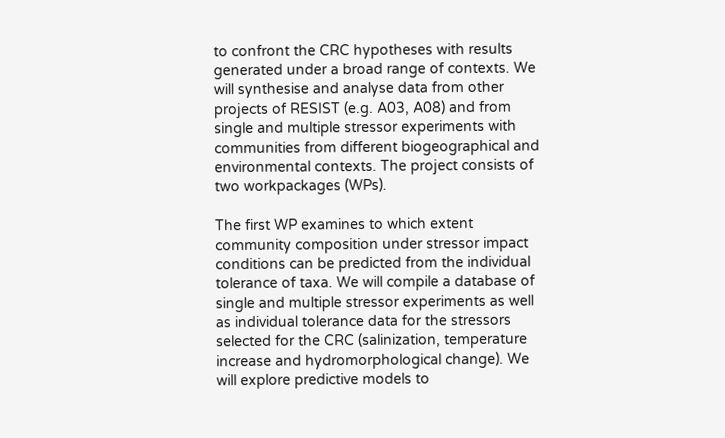to confront the CRC hypotheses with results generated under a broad range of contexts. We will synthesise and analyse data from other projects of RESIST (e.g. A03, A08) and from single and multiple stressor experiments with communities from different biogeographical and environmental contexts. The project consists of two workpackages (WPs).

The first WP examines to which extent community composition under stressor impact conditions can be predicted from the individual tolerance of taxa. We will compile a database of single and multiple stressor experiments as well as individual tolerance data for the stressors selected for the CRC (salinization, temperature increase and hydromorphological change). We will explore predictive models to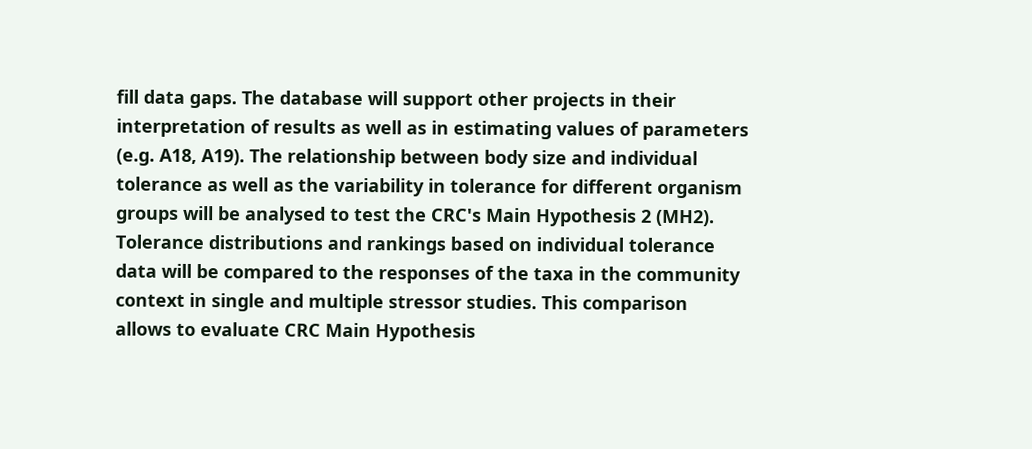fill data gaps. The database will support other projects in their interpretation of results as well as in estimating values of parameters (e.g. A18, A19). The relationship between body size and individual tolerance as well as the variability in tolerance for different organism groups will be analysed to test the CRC's Main Hypothesis 2 (MH2). Tolerance distributions and rankings based on individual tolerance data will be compared to the responses of the taxa in the community context in single and multiple stressor studies. This comparison allows to evaluate CRC Main Hypothesis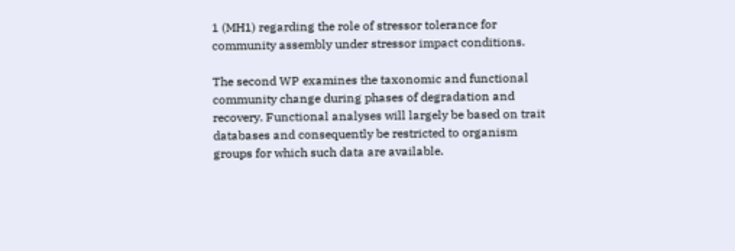1 (MH1) regarding the role of stressor tolerance for community assembly under stressor impact conditions.

The second WP examines the taxonomic and functional community change during phases of degradation and recovery. Functional analyses will largely be based on trait databases and consequently be restricted to organism groups for which such data are available.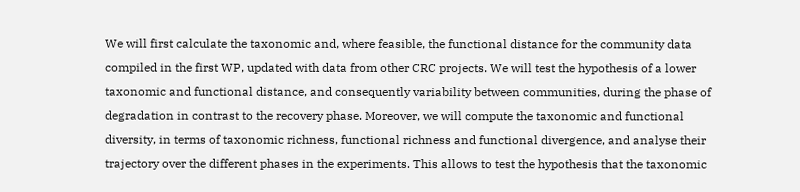We will first calculate the taxonomic and, where feasible, the functional distance for the community data compiled in the first WP, updated with data from other CRC projects. We will test the hypothesis of a lower taxonomic and functional distance, and consequently variability between communities, during the phase of degradation in contrast to the recovery phase. Moreover, we will compute the taxonomic and functional diversity, in terms of taxonomic richness, functional richness and functional divergence, and analyse their trajectory over the different phases in the experiments. This allows to test the hypothesis that the taxonomic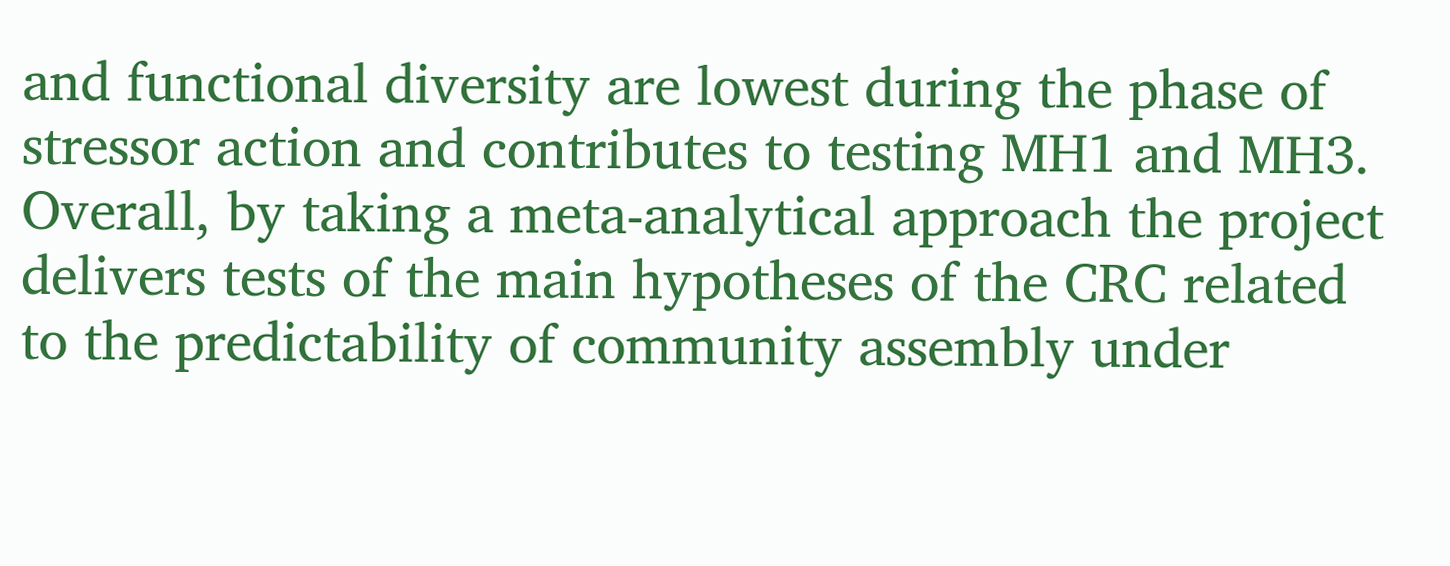and functional diversity are lowest during the phase of stressor action and contributes to testing MH1 and MH3. Overall, by taking a meta-analytical approach the project delivers tests of the main hypotheses of the CRC related to the predictability of community assembly under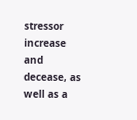stressor increase and decease, as well as a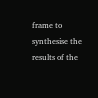frame to synthesise the results of the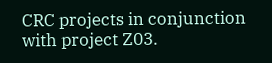CRC projects in conjunction with project Z03.